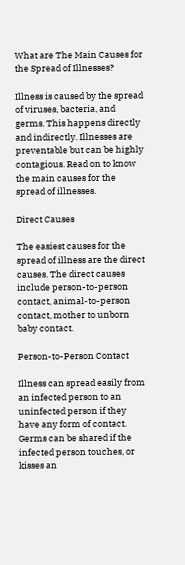What are The Main Causes for the Spread of Illnesses?

Illness is caused by the spread of viruses, bacteria, and germs. This happens directly and indirectly. Illnesses are preventable but can be highly contagious. Read on to know the main causes for the spread of illnesses.

Direct Causes

The easiest causes for the spread of illness are the direct causes. The direct causes include person-to-person contact, animal-to-person contact, mother to unborn baby contact.

Person-to-Person Contact

Illness can spread easily from an infected person to an uninfected person if they have any form of contact. Germs can be shared if the infected person touches, or kisses an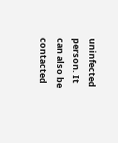uninfected person. It can also be contacted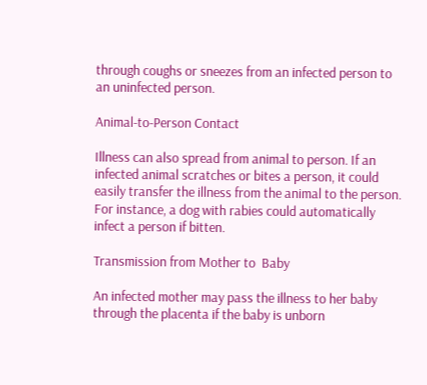through coughs or sneezes from an infected person to an uninfected person.

Animal-to-Person Contact

Illness can also spread from animal to person. If an infected animal scratches or bites a person, it could easily transfer the illness from the animal to the person. For instance, a dog with rabies could automatically infect a person if bitten.

Transmission from Mother to  Baby

An infected mother may pass the illness to her baby through the placenta if the baby is unborn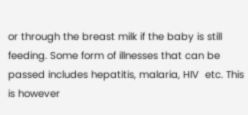or through the breast milk if the baby is still feeding. Some form of illnesses that can be passed includes hepatitis, malaria, HIV  etc. This is however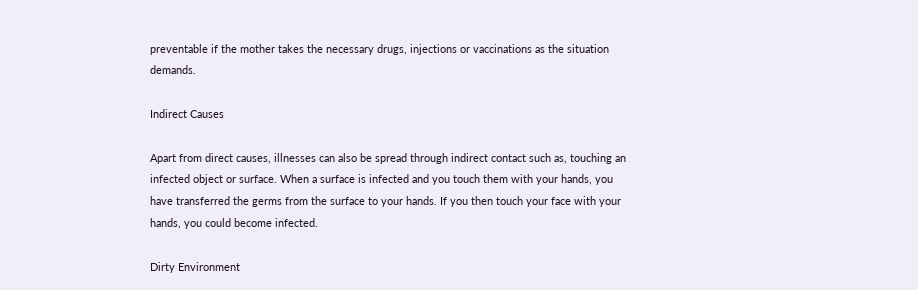preventable if the mother takes the necessary drugs, injections or vaccinations as the situation demands.

Indirect Causes

Apart from direct causes, illnesses can also be spread through indirect contact such as, touching an infected object or surface. When a surface is infected and you touch them with your hands, you have transferred the germs from the surface to your hands. If you then touch your face with your hands, you could become infected.

Dirty Environment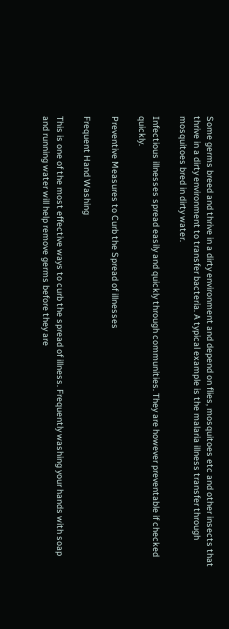Some germs breed and thrive in a dirty environment and depend on flies, mosquitoes etc and other insects that thrive in a dirty environment to transfer bacteria. A typical example is the malaria illness transfer through mosquitoes bred in dirty water.

Infectious illnesses spread easily and quickly through communities. They are however preventable if checked quickly.

Preventive Measures to Curb the Spread of illnesses

Frequent Hand Washing

This is one of the most effective ways to curb the spread of illness. Frequently washing your hands with soap and running water will help remove germs before they are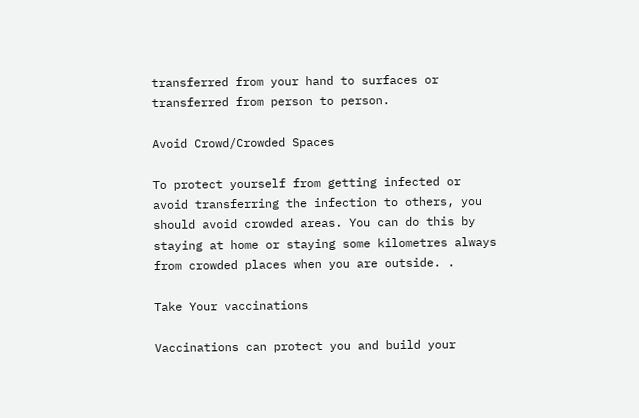transferred from your hand to surfaces or transferred from person to person.

Avoid Crowd/Crowded Spaces

To protect yourself from getting infected or avoid transferring the infection to others, you should avoid crowded areas. You can do this by staying at home or staying some kilometres always from crowded places when you are outside. .

Take Your vaccinations

Vaccinations can protect you and build your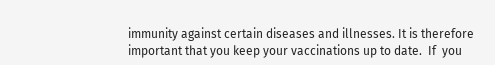immunity against certain diseases and illnesses. It is therefore important that you keep your vaccinations up to date.  If  you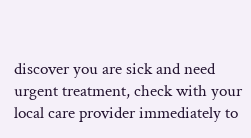discover you are sick and need urgent treatment, check with your local care provider immediately to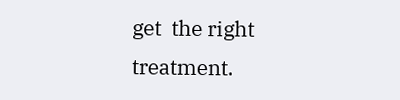get  the right treatment.